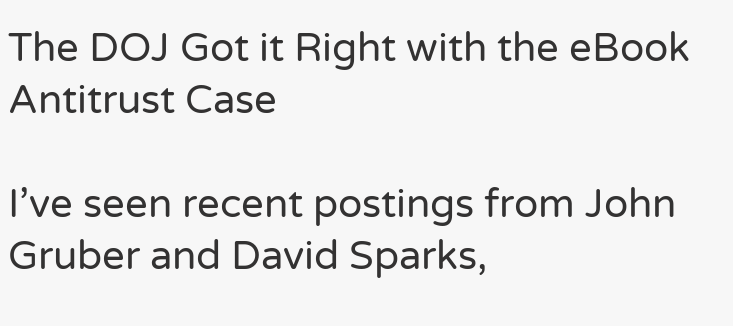The DOJ Got it Right with the eBook Antitrust Case

I’ve seen recent postings from John Gruber and David Sparks,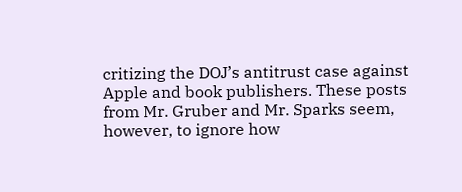critizing the DOJ’s antitrust case against Apple and book publishers. These posts from Mr. Gruber and Mr. Sparks seem, however, to ignore how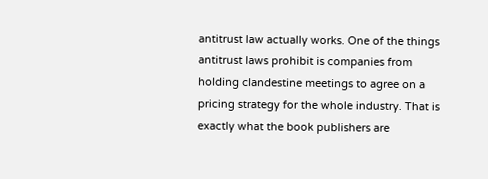antitrust law actually works. One of the things antitrust laws prohibit is companies from holding clandestine meetings to agree on a pricing strategy for the whole industry. That is exactly what the book publishers are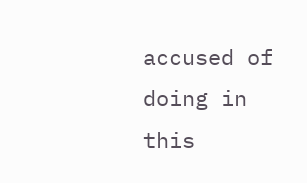accused of doing in this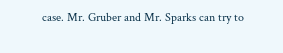case. Mr. Gruber and Mr. Sparks can try to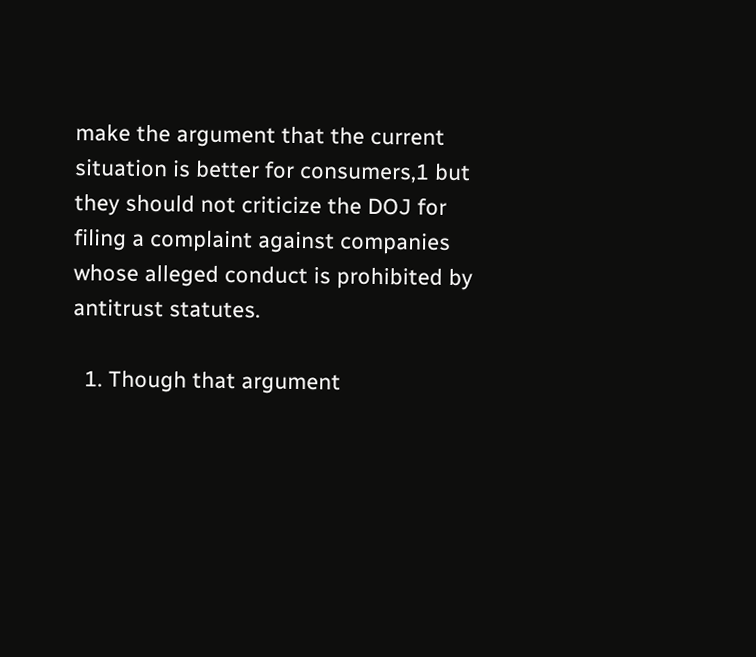make the argument that the current situation is better for consumers,1 but they should not criticize the DOJ for filing a complaint against companies whose alleged conduct is prohibited by antitrust statutes.

  1. Though that argument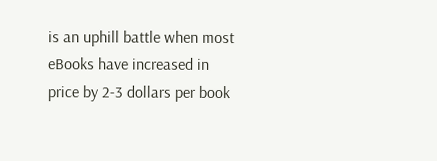is an uphill battle when most eBooks have increased in price by 2-3 dollars per book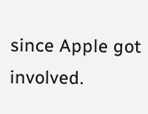since Apple got involved.